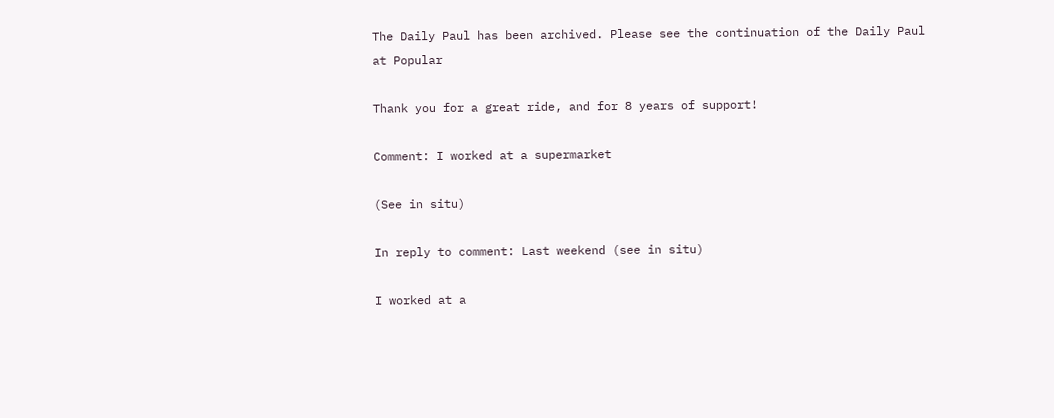The Daily Paul has been archived. Please see the continuation of the Daily Paul at Popular

Thank you for a great ride, and for 8 years of support!

Comment: I worked at a supermarket

(See in situ)

In reply to comment: Last weekend (see in situ)

I worked at a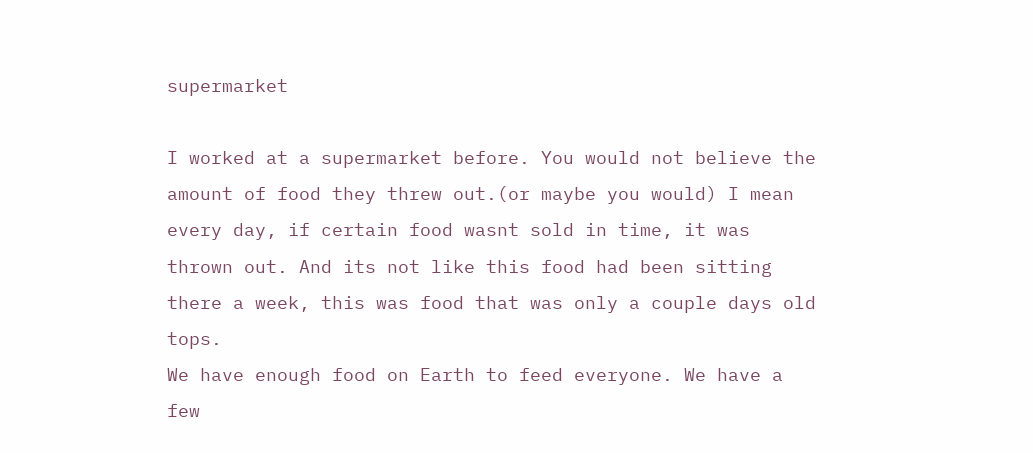supermarket

I worked at a supermarket before. You would not believe the amount of food they threw out.(or maybe you would) I mean every day, if certain food wasnt sold in time, it was thrown out. And its not like this food had been sitting there a week, this was food that was only a couple days old tops.
We have enough food on Earth to feed everyone. We have a few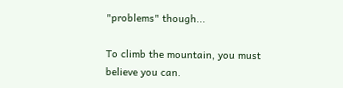"problems" though...

To climb the mountain, you must believe you can.